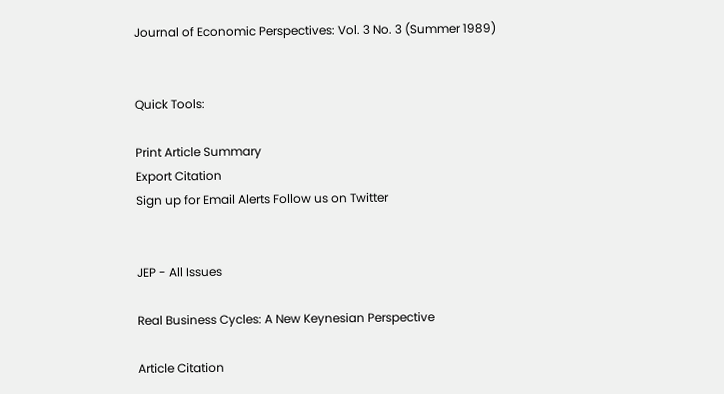Journal of Economic Perspectives: Vol. 3 No. 3 (Summer 1989)


Quick Tools:

Print Article Summary
Export Citation
Sign up for Email Alerts Follow us on Twitter


JEP - All Issues

Real Business Cycles: A New Keynesian Perspective

Article Citation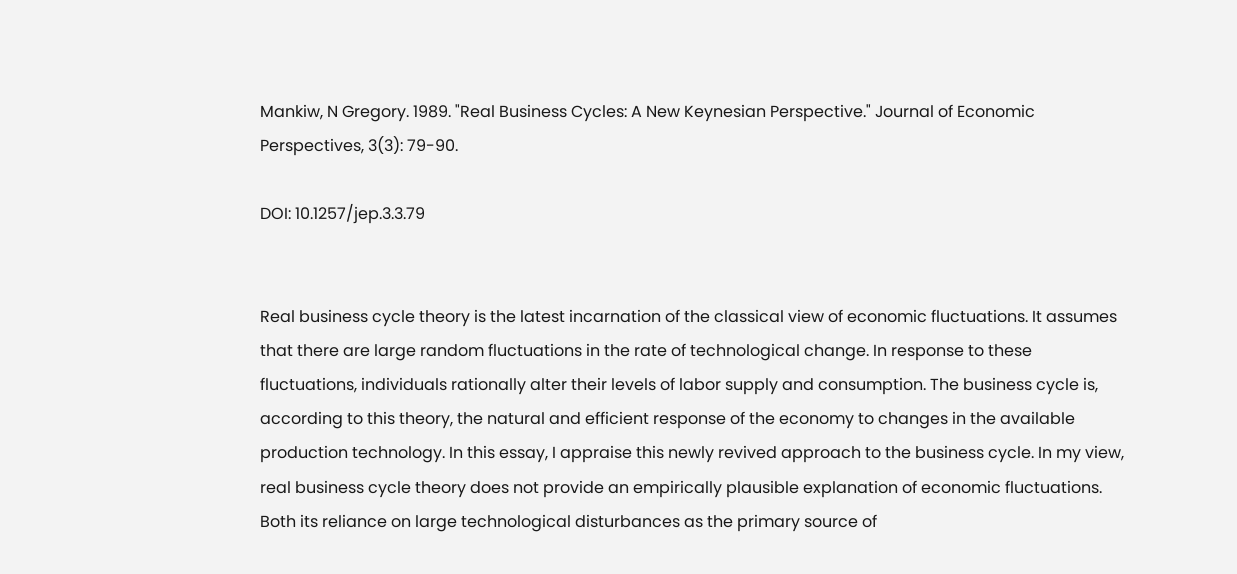Mankiw, N Gregory. 1989. "Real Business Cycles: A New Keynesian Perspective." Journal of Economic Perspectives, 3(3): 79-90.

DOI: 10.1257/jep.3.3.79


Real business cycle theory is the latest incarnation of the classical view of economic fluctuations. It assumes that there are large random fluctuations in the rate of technological change. In response to these fluctuations, individuals rationally alter their levels of labor supply and consumption. The business cycle is, according to this theory, the natural and efficient response of the economy to changes in the available production technology. In this essay, I appraise this newly revived approach to the business cycle. In my view, real business cycle theory does not provide an empirically plausible explanation of economic fluctuations. Both its reliance on large technological disturbances as the primary source of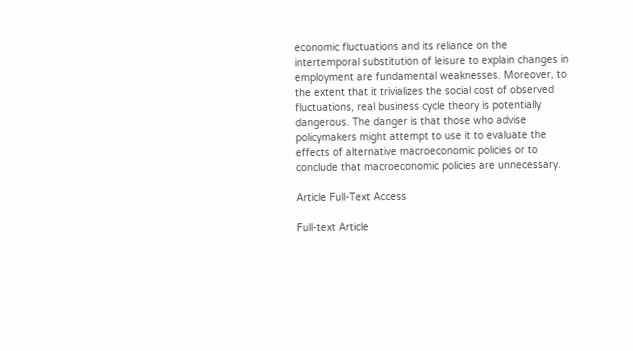economic fluctuations and its reliance on the intertemporal substitution of leisure to explain changes in employment are fundamental weaknesses. Moreover, to the extent that it trivializes the social cost of observed fluctuations, real business cycle theory is potentially dangerous. The danger is that those who advise policymakers might attempt to use it to evaluate the effects of alternative macroeconomic policies or to conclude that macroeconomic policies are unnecessary.

Article Full-Text Access

Full-text Article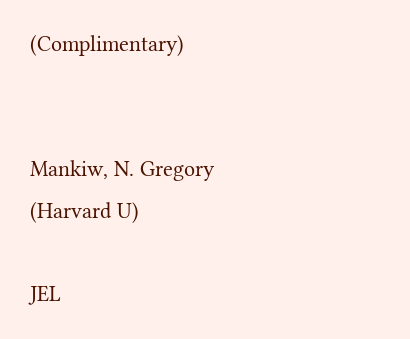(Complimentary)


Mankiw, N. Gregory (Harvard U)

JEL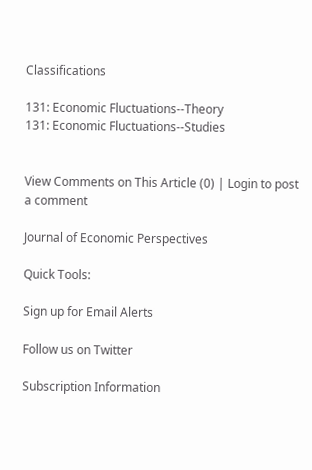Classifications

131: Economic Fluctuations--Theory
131: Economic Fluctuations--Studies


View Comments on This Article (0) | Login to post a comment

Journal of Economic Perspectives

Quick Tools:

Sign up for Email Alerts

Follow us on Twitter

Subscription Information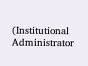(Institutional Administrator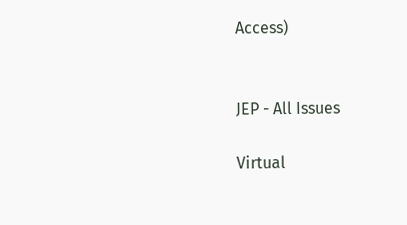Access)


JEP - All Issues

Virtual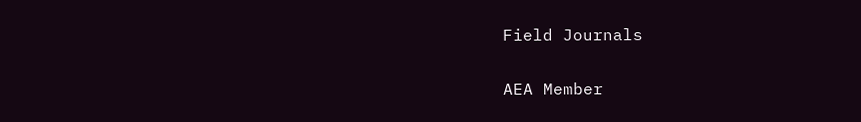Field Journals

AEA Member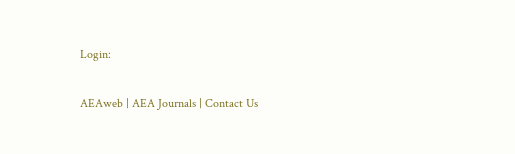Login:

AEAweb | AEA Journals | Contact Us